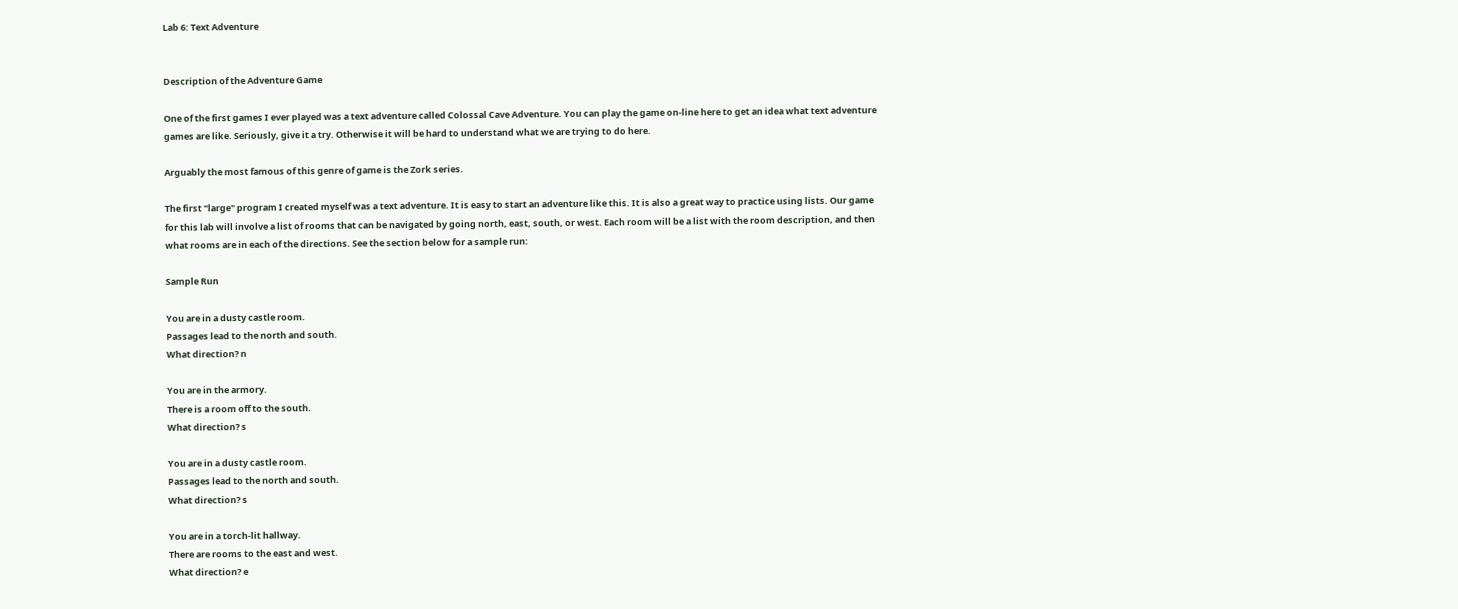Lab 6: Text Adventure


Description of the Adventure Game

One of the first games I ever played was a text adventure called Colossal Cave Adventure. You can play the game on-line here to get an idea what text adventure games are like. Seriously, give it a try. Otherwise it will be hard to understand what we are trying to do here.

Arguably the most famous of this genre of game is the Zork series.

The first "large" program I created myself was a text adventure. It is easy to start an adventure like this. It is also a great way to practice using lists. Our game for this lab will involve a list of rooms that can be navigated by going north, east, south, or west. Each room will be a list with the room description, and then what rooms are in each of the directions. See the section below for a sample run:

Sample Run

You are in a dusty castle room.
Passages lead to the north and south.
What direction? n

You are in the armory.
There is a room off to the south.
What direction? s

You are in a dusty castle room.
Passages lead to the north and south.
What direction? s

You are in a torch-lit hallway.
There are rooms to the east and west.
What direction? e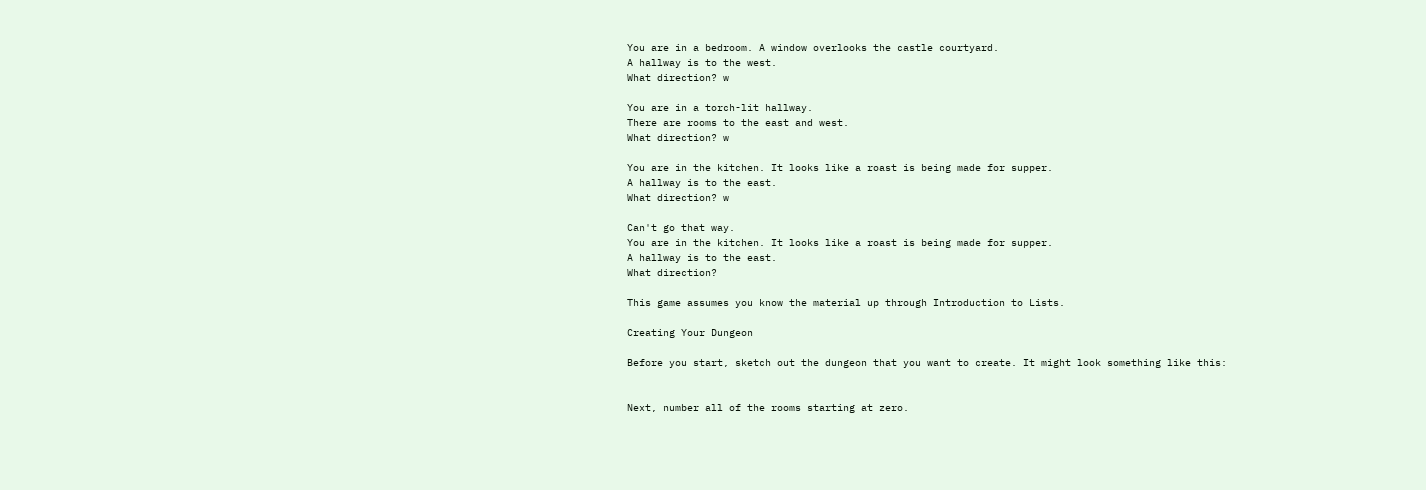You are in a bedroom. A window overlooks the castle courtyard.
A hallway is to the west.
What direction? w

You are in a torch-lit hallway.
There are rooms to the east and west.
What direction? w

You are in the kitchen. It looks like a roast is being made for supper.
A hallway is to the east.
What direction? w

Can't go that way.
You are in the kitchen. It looks like a roast is being made for supper.
A hallway is to the east.
What direction?

This game assumes you know the material up through Introduction to Lists.

Creating Your Dungeon

Before you start, sketch out the dungeon that you want to create. It might look something like this:


Next, number all of the rooms starting at zero.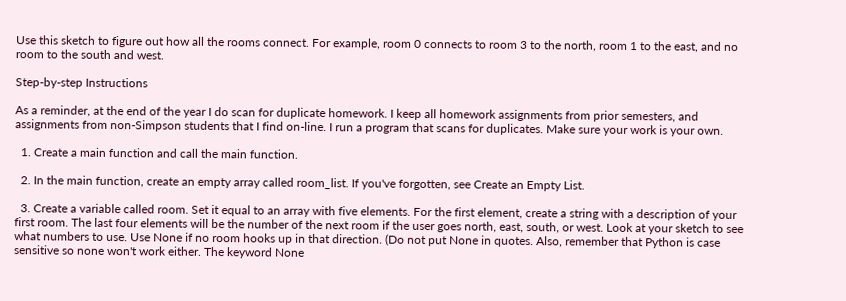Use this sketch to figure out how all the rooms connect. For example, room 0 connects to room 3 to the north, room 1 to the east, and no room to the south and west.

Step-by-step Instructions

As a reminder, at the end of the year I do scan for duplicate homework. I keep all homework assignments from prior semesters, and assignments from non-Simpson students that I find on-line. I run a program that scans for duplicates. Make sure your work is your own.

  1. Create a main function and call the main function.

  2. In the main function, create an empty array called room_list. If you've forgotten, see Create an Empty List.

  3. Create a variable called room. Set it equal to an array with five elements. For the first element, create a string with a description of your first room. The last four elements will be the number of the next room if the user goes north, east, south, or west. Look at your sketch to see what numbers to use. Use None if no room hooks up in that direction. (Do not put None in quotes. Also, remember that Python is case sensitive so none won't work either. The keyword None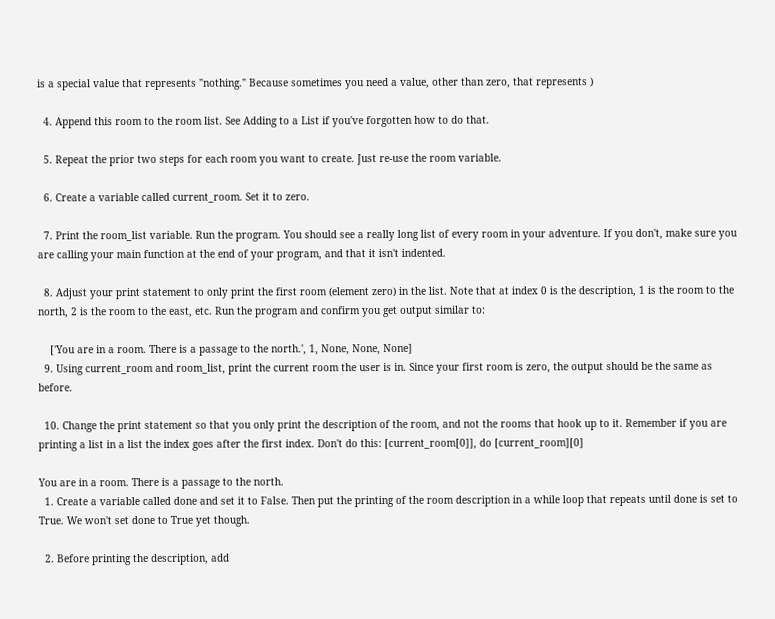is a special value that represents "nothing." Because sometimes you need a value, other than zero, that represents )

  4. Append this room to the room list. See Adding to a List if you've forgotten how to do that.

  5. Repeat the prior two steps for each room you want to create. Just re-use the room variable.

  6. Create a variable called current_room. Set it to zero.

  7. Print the room_list variable. Run the program. You should see a really long list of every room in your adventure. If you don't, make sure you are calling your main function at the end of your program, and that it isn't indented.

  8. Adjust your print statement to only print the first room (element zero) in the list. Note that at index 0 is the description, 1 is the room to the north, 2 is the room to the east, etc. Run the program and confirm you get output similar to:

    ['You are in a room. There is a passage to the north.', 1, None, None, None]
  9. Using current_room and room_list, print the current room the user is in. Since your first room is zero, the output should be the same as before.

  10. Change the print statement so that you only print the description of the room, and not the rooms that hook up to it. Remember if you are printing a list in a list the index goes after the first index. Don't do this: [current_room[0]], do [current_room][0]

You are in a room. There is a passage to the north.
  1. Create a variable called done and set it to False. Then put the printing of the room description in a while loop that repeats until done is set to True. We won't set done to True yet though.

  2. Before printing the description, add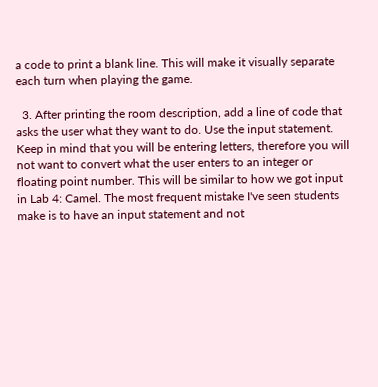a code to print a blank line. This will make it visually separate each turn when playing the game.

  3. After printing the room description, add a line of code that asks the user what they want to do. Use the input statement. Keep in mind that you will be entering letters, therefore you will not want to convert what the user enters to an integer or floating point number. This will be similar to how we got input in Lab 4: Camel. The most frequent mistake I've seen students make is to have an input statement and not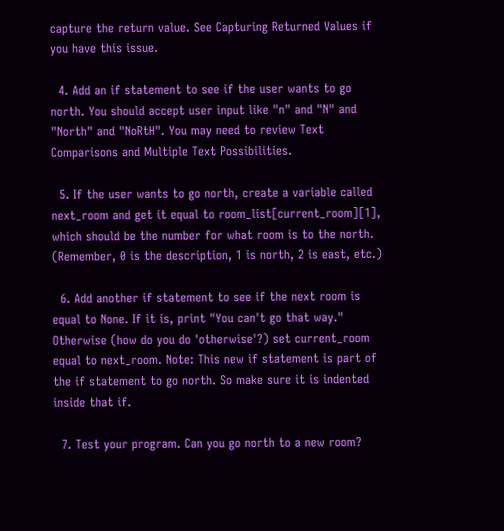capture the return value. See Capturing Returned Values if you have this issue.

  4. Add an if statement to see if the user wants to go north. You should accept user input like "n" and "N" and "North" and "NoRtH". You may need to review Text Comparisons and Multiple Text Possibilities.

  5. If the user wants to go north, create a variable called next_room and get it equal to room_list[current_room][1], which should be the number for what room is to the north. (Remember, 0 is the description, 1 is north, 2 is east, etc.)

  6. Add another if statement to see if the next room is equal to None. If it is, print "You can't go that way." Otherwise (how do you do 'otherwise'?) set current_room equal to next_room. Note: This new if statement is part of the if statement to go north. So make sure it is indented inside that if.

  7. Test your program. Can you go north to a new room?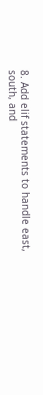8. Add elif statements to handle east, south, and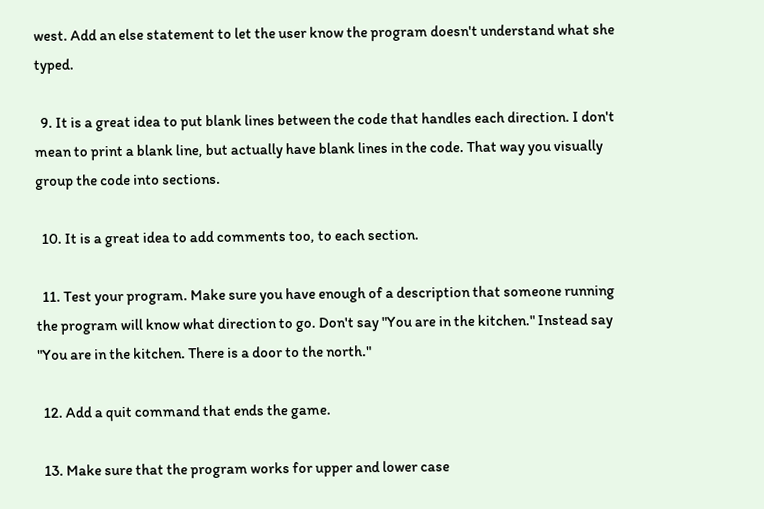west. Add an else statement to let the user know the program doesn't understand what she typed.

  9. It is a great idea to put blank lines between the code that handles each direction. I don't mean to print a blank line, but actually have blank lines in the code. That way you visually group the code into sections.

  10. It is a great idea to add comments too, to each section.

  11. Test your program. Make sure you have enough of a description that someone running the program will know what direction to go. Don't say "You are in the kitchen." Instead say "You are in the kitchen. There is a door to the north."

  12. Add a quit command that ends the game.

  13. Make sure that the program works for upper and lower case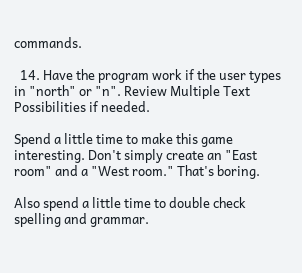commands.

  14. Have the program work if the user types in "north" or "n". Review Multiple Text Possibilities if needed.

Spend a little time to make this game interesting. Don't simply create an "East room" and a "West room." That's boring.

Also spend a little time to double check spelling and grammar.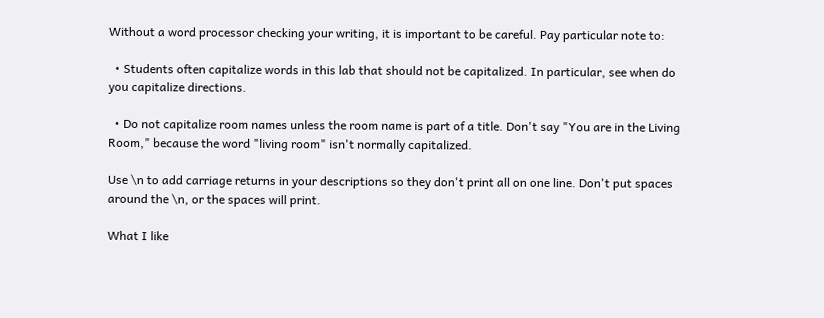Without a word processor checking your writing, it is important to be careful. Pay particular note to:

  • Students often capitalize words in this lab that should not be capitalized. In particular, see when do you capitalize directions.

  • Do not capitalize room names unless the room name is part of a title. Don't say "You are in the Living Room," because the word "living room" isn't normally capitalized.

Use \n to add carriage returns in your descriptions so they don't print all on one line. Don't put spaces around the \n, or the spaces will print.

What I like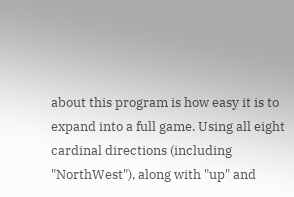about this program is how easy it is to expand into a full game. Using all eight cardinal directions (including "NorthWest"), along with "up" and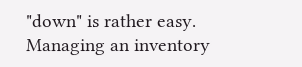"down" is rather easy. Managing an inventory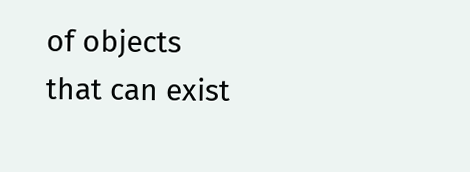of objects that can exist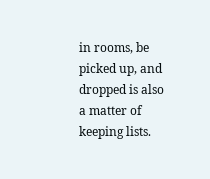in rooms, be picked up, and dropped is also a matter of keeping lists.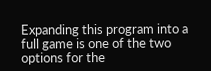Expanding this program into a full game is one of the two options for the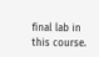final lab in this course.